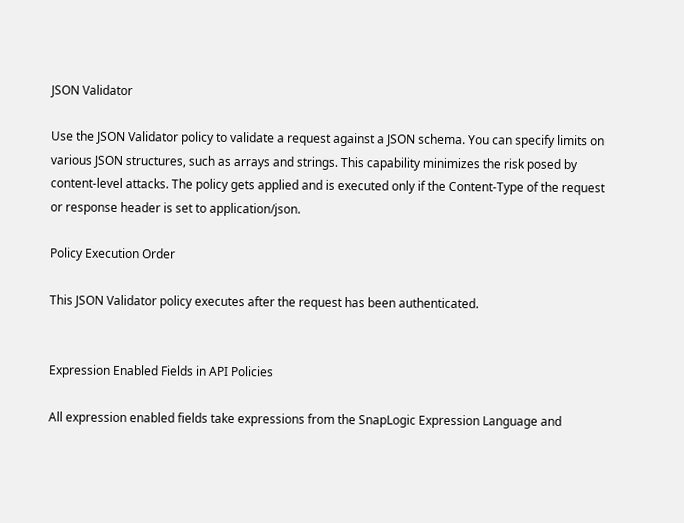JSON Validator

Use the JSON Validator policy to validate a request against a JSON schema. You can specify limits on various JSON structures, such as arrays and strings. This capability minimizes the risk posed by content-level attacks. The policy gets applied and is executed only if the Content-Type of the request or response header is set to application/json.

Policy Execution Order

This JSON Validator policy executes after the request has been authenticated.


Expression Enabled Fields in API Policies

All expression enabled fields take expressions from the SnapLogic Expression Language and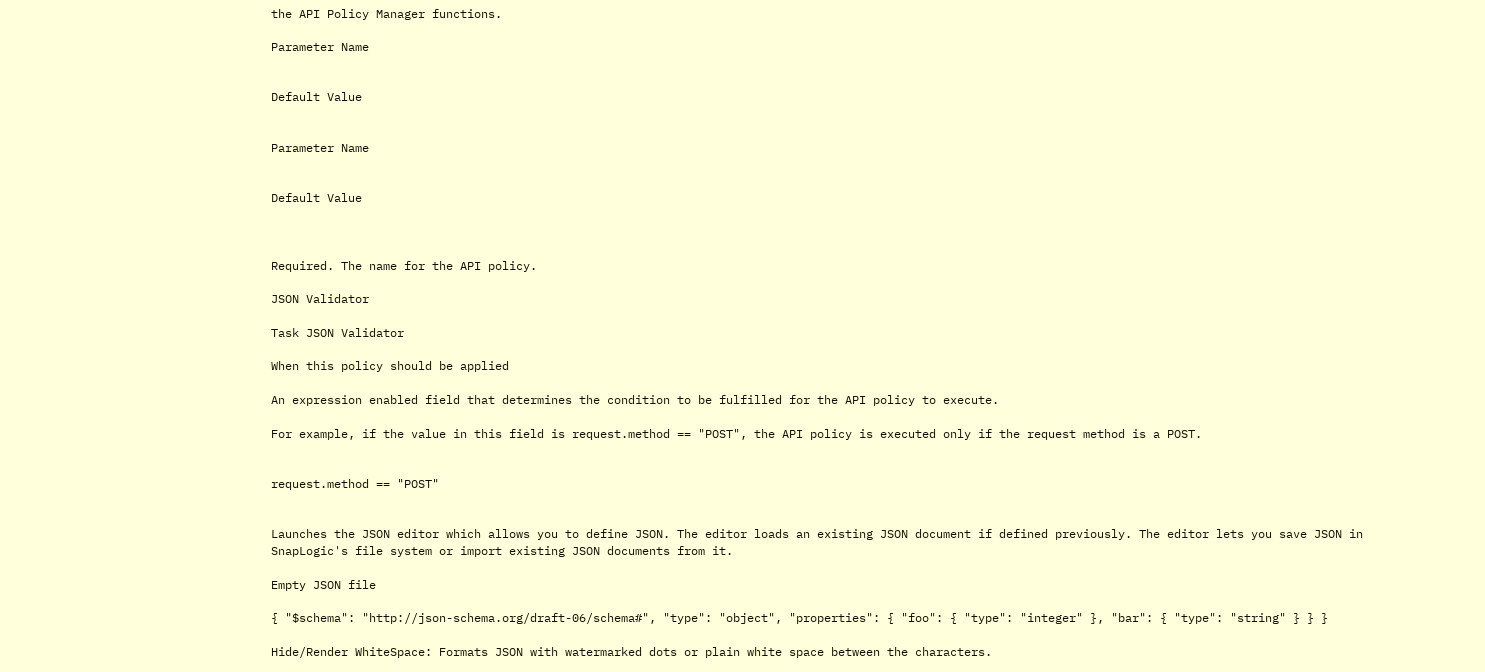the API Policy Manager functions.

Parameter Name


Default Value


Parameter Name


Default Value



Required. The name for the API policy.

JSON Validator

Task JSON Validator

When this policy should be applied

An expression enabled field that determines the condition to be fulfilled for the API policy to execute.

For example, if the value in this field is request.method == "POST", the API policy is executed only if the request method is a POST.


request.method == "POST"


Launches the JSON editor which allows you to define JSON. The editor loads an existing JSON document if defined previously. The editor lets you save JSON in SnapLogic's file system or import existing JSON documents from it.

Empty JSON file

{ "$schema": "http://json-schema.org/draft-06/schema#", "type": "object", "properties": { "foo": { "type": "integer" }, "bar": { "type": "string" } } }

Hide/Render WhiteSpace: Formats JSON with watermarked dots or plain white space between the characters.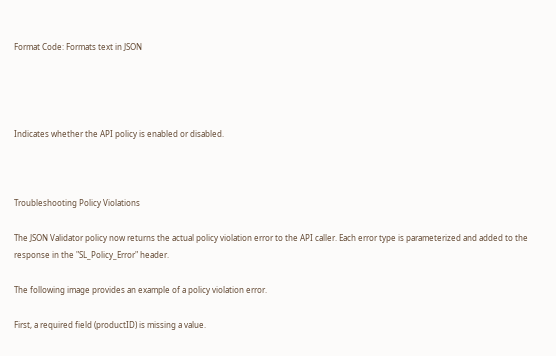Format Code: Formats text in JSON




Indicates whether the API policy is enabled or disabled.



Troubleshooting Policy Violations

The JSON Validator policy now returns the actual policy violation error to the API caller. Each error type is parameterized and added to the response in the "SL_Policy_Error" header.

The following image provides an example of a policy violation error.

First, a required field (productID) is missing a value.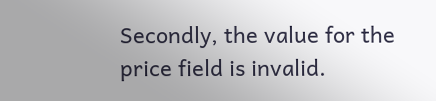Secondly, the value for the price field is invalid.